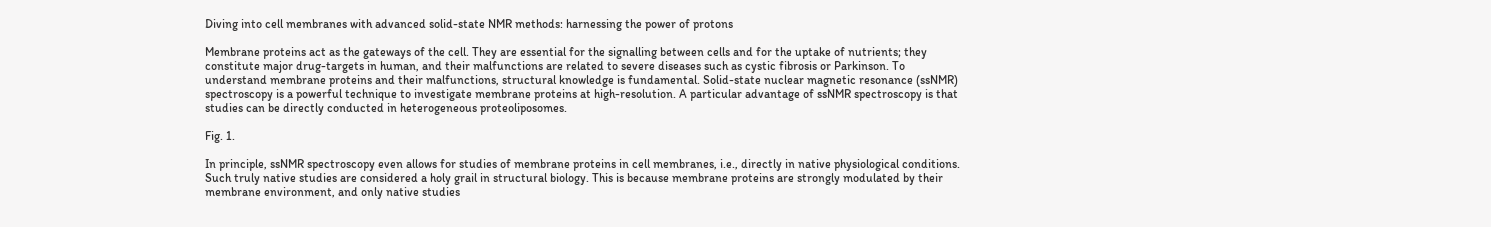Diving into cell membranes with advanced solid-state NMR methods: harnessing the power of protons

Membrane proteins act as the gateways of the cell. They are essential for the signalling between cells and for the uptake of nutrients; they constitute major drug-targets in human, and their malfunctions are related to severe diseases such as cystic fibrosis or Parkinson. To understand membrane proteins and their malfunctions, structural knowledge is fundamental. Solid-state nuclear magnetic resonance (ssNMR) spectroscopy is a powerful technique to investigate membrane proteins at high-resolution. A particular advantage of ssNMR spectroscopy is that studies can be directly conducted in heterogeneous proteoliposomes.

Fig. 1.

In principle, ssNMR spectroscopy even allows for studies of membrane proteins in cell membranes, i.e., directly in native physiological conditions. Such truly native studies are considered a holy grail in structural biology. This is because membrane proteins are strongly modulated by their membrane environment, and only native studies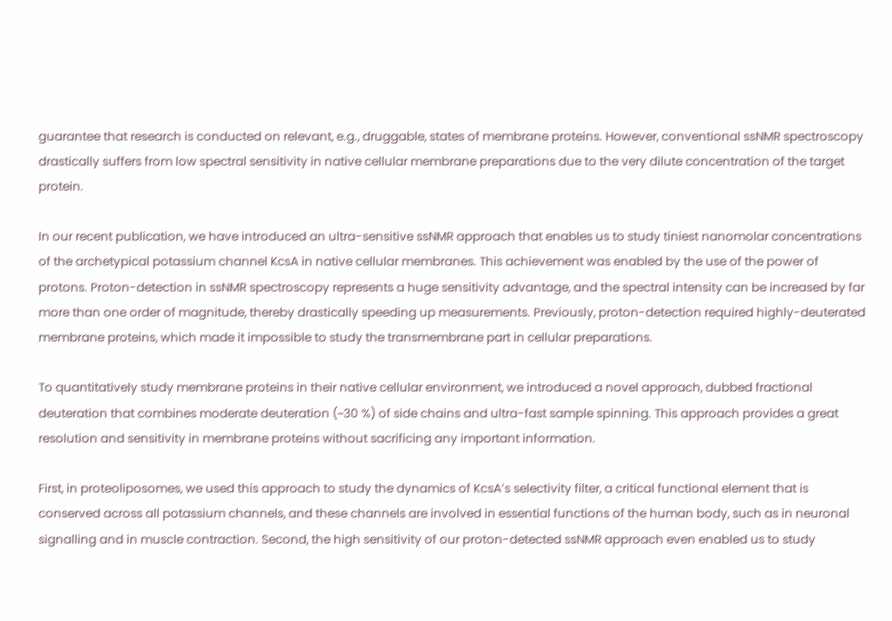guarantee that research is conducted on relevant, e.g., druggable, states of membrane proteins. However, conventional ssNMR spectroscopy drastically suffers from low spectral sensitivity in native cellular membrane preparations due to the very dilute concentration of the target protein.

In our recent publication, we have introduced an ultra-sensitive ssNMR approach that enables us to study tiniest nanomolar concentrations of the archetypical potassium channel KcsA in native cellular membranes. This achievement was enabled by the use of the power of protons. Proton-detection in ssNMR spectroscopy represents a huge sensitivity advantage, and the spectral intensity can be increased by far more than one order of magnitude, thereby drastically speeding up measurements. Previously, proton-detection required highly-deuterated membrane proteins, which made it impossible to study the transmembrane part in cellular preparations.

To quantitatively study membrane proteins in their native cellular environment, we introduced a novel approach, dubbed fractional deuteration that combines moderate deuteration (~30 %) of side chains and ultra-fast sample spinning. This approach provides a great resolution and sensitivity in membrane proteins without sacrificing any important information.

First, in proteoliposomes, we used this approach to study the dynamics of KcsA’s selectivity filter, a critical functional element that is conserved across all potassium channels, and these channels are involved in essential functions of the human body, such as in neuronal signalling and in muscle contraction. Second, the high sensitivity of our proton-detected ssNMR approach even enabled us to study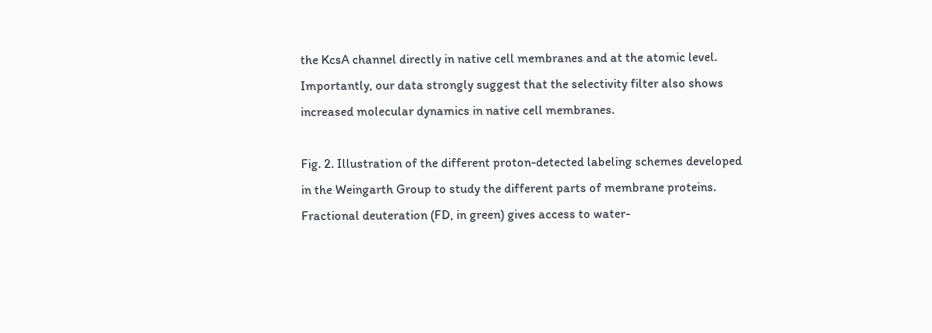the KcsA channel directly in native cell membranes and at the atomic level. Importantly, our data strongly suggest that the selectivity filter also shows increased molecular dynamics in native cell membranes.

Fig. 2. Illustration of the different proton-detected labeling schemes developed in the Weingarth Group to study the different parts of membrane proteins. Fractional deuteration (FD, in green) gives access to water-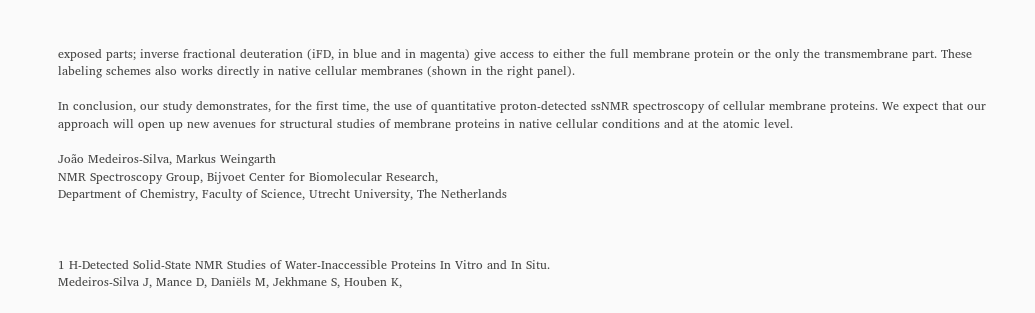exposed parts; inverse fractional deuteration (iFD, in blue and in magenta) give access to either the full membrane protein or the only the transmembrane part. These labeling schemes also works directly in native cellular membranes (shown in the right panel).

In conclusion, our study demonstrates, for the first time, the use of quantitative proton-detected ssNMR spectroscopy of cellular membrane proteins. We expect that our approach will open up new avenues for structural studies of membrane proteins in native cellular conditions and at the atomic level.

João Medeiros-Silva, Markus Weingarth
NMR Spectroscopy Group, Bijvoet Center for Biomolecular Research,
Department of Chemistry, Faculty of Science, Utrecht University, The Netherlands



1 H-Detected Solid-State NMR Studies of Water-Inaccessible Proteins In Vitro and In Situ.
Medeiros-Silva J, Mance D, Daniëls M, Jekhmane S, Houben K,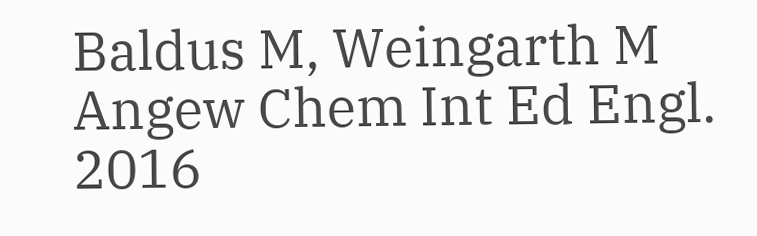Baldus M, Weingarth M
Angew Chem Int Ed Engl. 2016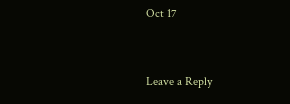Oct 17


Leave a Reply